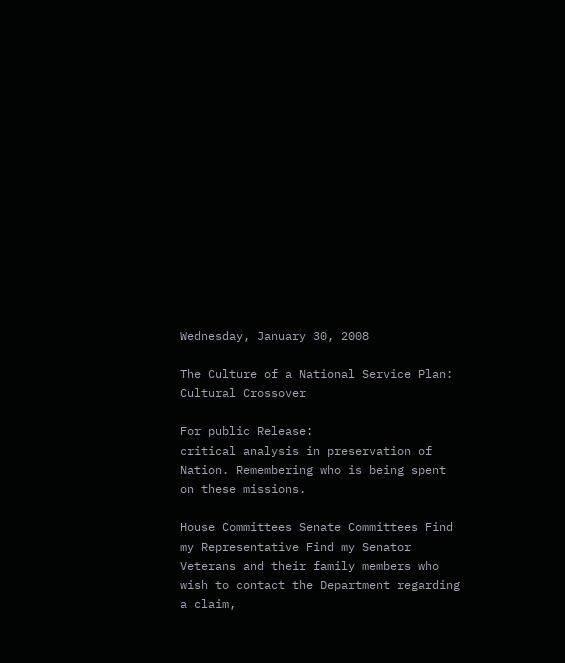Wednesday, January 30, 2008

The Culture of a National Service Plan: Cultural Crossover

For public Release:
critical analysis in preservation of Nation. Remembering who is being spent on these missions.

House Committees Senate Committees Find my Representative Find my Senator
Veterans and their family members who wish to contact the Department regarding a claim,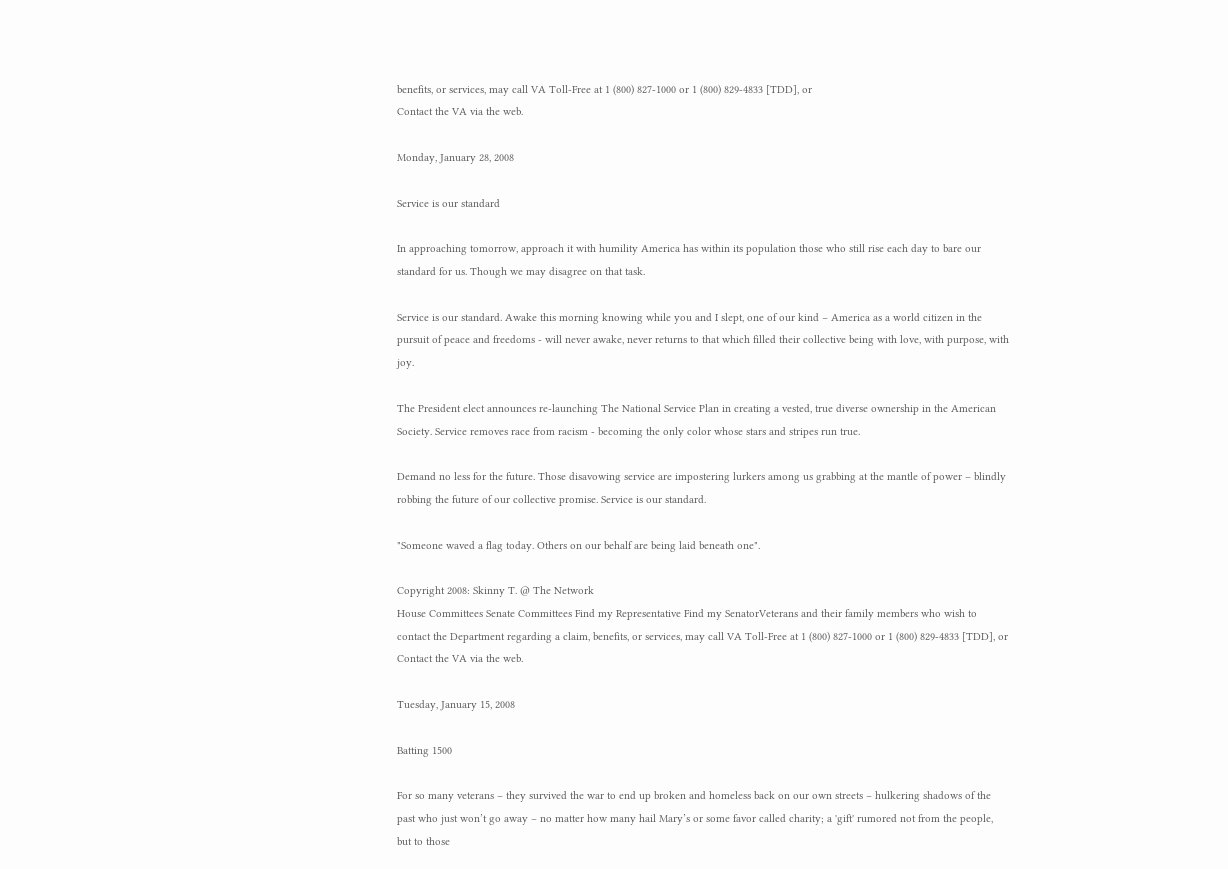benefits, or services, may call VA Toll-Free at 1 (800) 827-1000 or 1 (800) 829-4833 [TDD], or
Contact the VA via the web.

Monday, January 28, 2008

Service is our standard

In approaching tomorrow, approach it with humility America has within its population those who still rise each day to bare our standard for us. Though we may disagree on that task.

Service is our standard. Awake this morning knowing while you and I slept, one of our kind – America as a world citizen in the pursuit of peace and freedoms - will never awake, never returns to that which filled their collective being with love, with purpose, with joy.

The President elect announces re-launching The National Service Plan in creating a vested, true diverse ownership in the American Society. Service removes race from racism - becoming the only color whose stars and stripes run true.

Demand no less for the future. Those disavowing service are impostering lurkers among us grabbing at the mantle of power – blindly robbing the future of our collective promise. Service is our standard.

"Someone waved a flag today. Others on our behalf are being laid beneath one".

Copyright 2008: Skinny T. @ The Network
House Committees Senate Committees Find my Representative Find my SenatorVeterans and their family members who wish to contact the Department regarding a claim, benefits, or services, may call VA Toll-Free at 1 (800) 827-1000 or 1 (800) 829-4833 [TDD], or Contact the VA via the web.

Tuesday, January 15, 2008

Batting 1500

For so many veterans – they survived the war to end up broken and homeless back on our own streets – hulkering shadows of the past who just won’t go away – no matter how many hail Mary’s or some favor called charity; a 'gift' rumored not from the people, but to those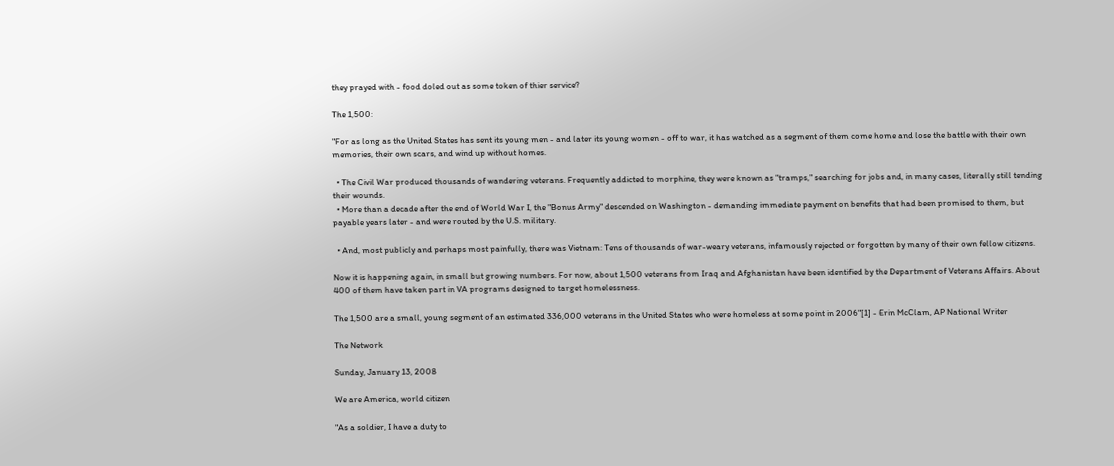they prayed with - food doled out as some token of thier service?

The 1,500:

"For as long as the United States has sent its young men - and later its young women - off to war, it has watched as a segment of them come home and lose the battle with their own memories, their own scars, and wind up without homes.

  • The Civil War produced thousands of wandering veterans. Frequently addicted to morphine, they were known as "tramps," searching for jobs and, in many cases, literally still tending their wounds.
  • More than a decade after the end of World War I, the "Bonus Army" descended on Washington - demanding immediate payment on benefits that had been promised to them, but payable years later - and were routed by the U.S. military.

  • And, most publicly and perhaps most painfully, there was Vietnam: Tens of thousands of war-weary veterans, infamously rejected or forgotten by many of their own fellow citizens.

Now it is happening again, in small but growing numbers. For now, about 1,500 veterans from Iraq and Afghanistan have been identified by the Department of Veterans Affairs. About 400 of them have taken part in VA programs designed to target homelessness.

The 1,500 are a small, young segment of an estimated 336,000 veterans in the United States who were homeless at some point in 2006"[1] - Erin McClam, AP National Writer

The Network

Sunday, January 13, 2008

We are America, world citizen

"As a soldier, I have a duty to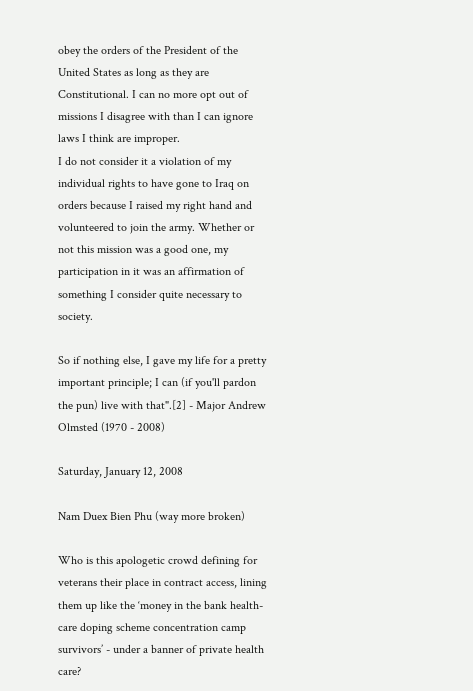obey the orders of the President of the United States as long as they are Constitutional. I can no more opt out of missions I disagree with than I can ignore laws I think are improper.
I do not consider it a violation of my individual rights to have gone to Iraq on orders because I raised my right hand and volunteered to join the army. Whether or not this mission was a good one, my participation in it was an affirmation of something I consider quite necessary to society.

So if nothing else, I gave my life for a pretty important principle; I can (if you'll pardon the pun) live with that".[2] - Major Andrew Olmsted (1970 - 2008)

Saturday, January 12, 2008

Nam Duex Bien Phu (way more broken)

Who is this apologetic crowd defining for veterans their place in contract access, lining them up like the ‘money in the bank health-care doping scheme concentration camp survivors’ - under a banner of private health care?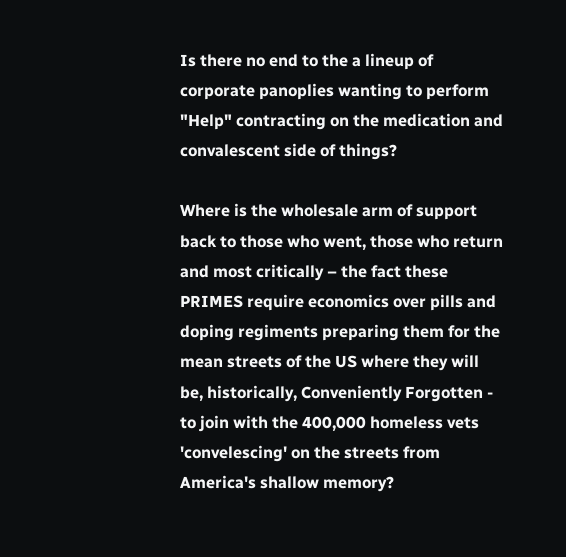Is there no end to the a lineup of corporate panoplies wanting to perform "Help" contracting on the medication and convalescent side of things?

Where is the wholesale arm of support back to those who went, those who return and most critically – the fact these PRIMES require economics over pills and doping regiments preparing them for the mean streets of the US where they will be, historically, Conveniently Forgotten - to join with the 400,000 homeless vets 'convelescing' on the streets from America's shallow memory?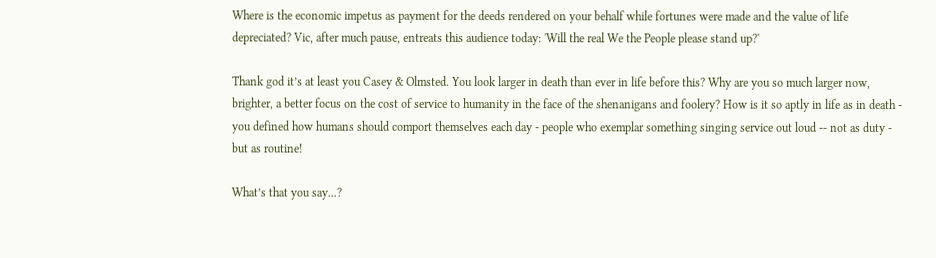Where is the economic impetus as payment for the deeds rendered on your behalf while fortunes were made and the value of life depreciated? Vic, after much pause, entreats this audience today: 'Will the real We the People please stand up?'

Thank god it’s at least you Casey & Olmsted. You look larger in death than ever in life before this? Why are you so much larger now, brighter, a better focus on the cost of service to humanity in the face of the shenanigans and foolery? How is it so aptly in life as in death - you defined how humans should comport themselves each day - people who exemplar something singing service out loud -- not as duty - but as routine!

What’s that you say...?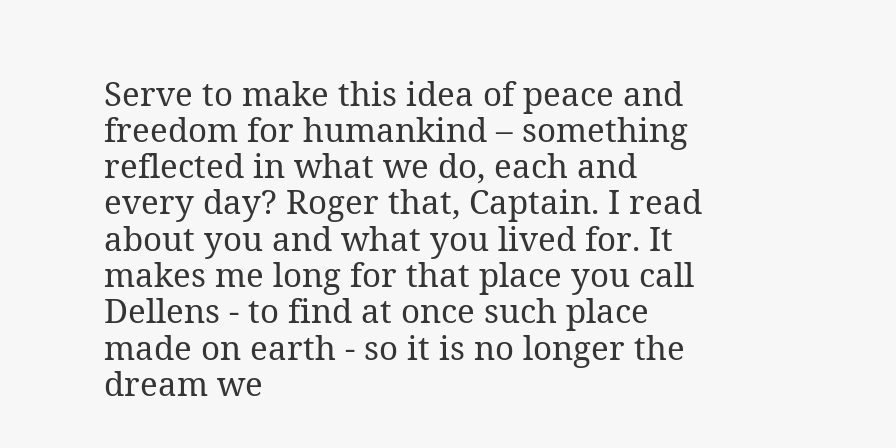Serve to make this idea of peace and freedom for humankind – something reflected in what we do, each and every day? Roger that, Captain. I read about you and what you lived for. It makes me long for that place you call Dellens - to find at once such place made on earth - so it is no longer the dream we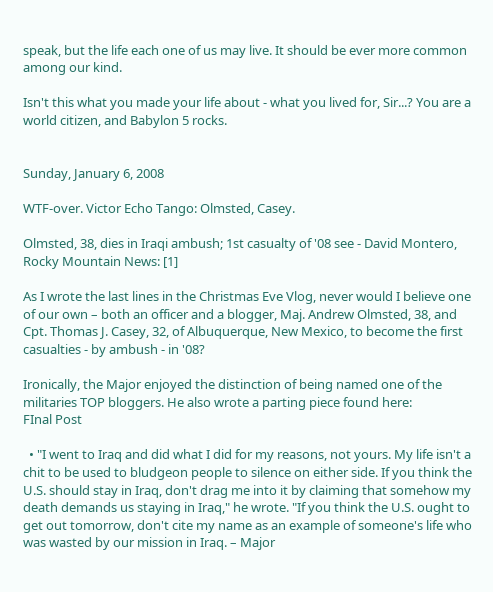speak, but the life each one of us may live. It should be ever more common among our kind.

Isn't this what you made your life about - what you lived for, Sir...? You are a world citizen, and Babylon 5 rocks.


Sunday, January 6, 2008

WTF-over. Victor Echo Tango: Olmsted, Casey.

Olmsted, 38, dies in Iraqi ambush; 1st casualty of '08 see - David Montero, Rocky Mountain News: [1]

As I wrote the last lines in the Christmas Eve Vlog, never would I believe one of our own – both an officer and a blogger, Maj. Andrew Olmsted, 38, and Cpt. Thomas J. Casey, 32, of Albuquerque, New Mexico, to become the first casualties - by ambush - in '08?

Ironically, the Major enjoyed the distinction of being named one of the militaries TOP bloggers. He also wrote a parting piece found here:
FInal Post

  • "I went to Iraq and did what I did for my reasons, not yours. My life isn't a chit to be used to bludgeon people to silence on either side. If you think the U.S. should stay in Iraq, don't drag me into it by claiming that somehow my death demands us staying in Iraq," he wrote. "If you think the U.S. ought to get out tomorrow, don't cite my name as an example of someone's life who was wasted by our mission in Iraq. – Major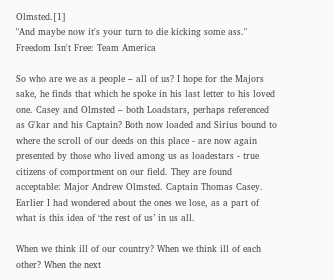Olmsted.[1]
"And maybe now it's your turn to die kicking some ass." Freedom Isn't Free: Team America

So who are we as a people – all of us? I hope for the Majors sake, he finds that which he spoke in his last letter to his loved one. Casey and Olmsted – both Loadstars, perhaps referenced as G'kar and his Captain? Both now loaded and Sirius bound to where the scroll of our deeds on this place - are now again presented by those who lived among us as loadestars - true citizens of comportment on our field. They are found acceptable: Major Andrew Olmsted. Captain Thomas Casey. Earlier I had wondered about the ones we lose, as a part of what is this idea of ‘the rest of us’ in us all.

When we think ill of our country? When we think ill of each other? When the next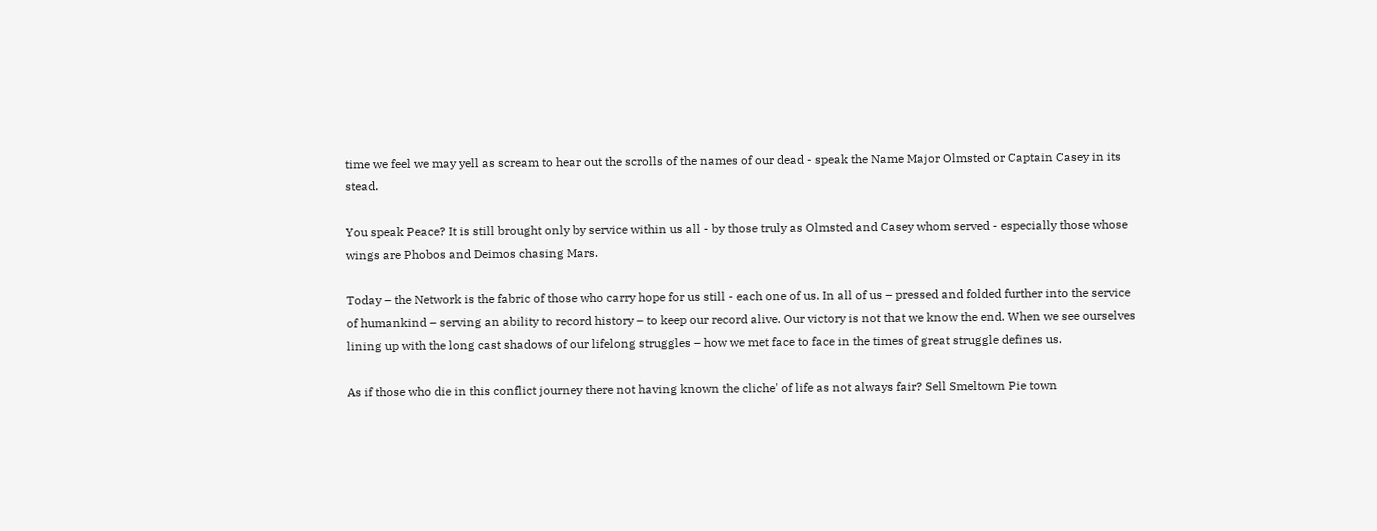time we feel we may yell as scream to hear out the scrolls of the names of our dead - speak the Name Major Olmsted or Captain Casey in its stead.

You speak Peace? It is still brought only by service within us all - by those truly as Olmsted and Casey whom served - especially those whose wings are Phobos and Deimos chasing Mars.

Today – the Network is the fabric of those who carry hope for us still - each one of us. In all of us – pressed and folded further into the service of humankind – serving an ability to record history – to keep our record alive. Our victory is not that we know the end. When we see ourselves lining up with the long cast shadows of our lifelong struggles – how we met face to face in the times of great struggle defines us.

As if those who die in this conflict journey there not having known the cliche' of life as not always fair? Sell Smeltown Pie town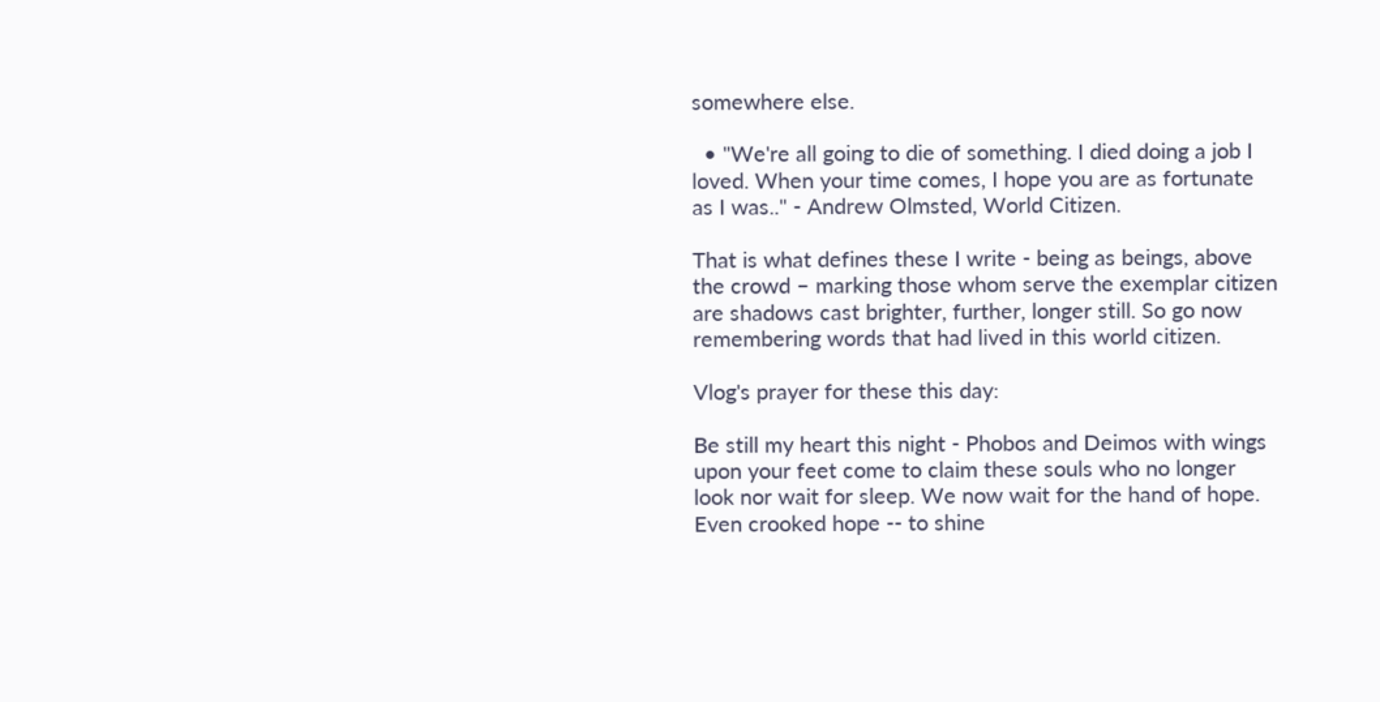somewhere else.

  • "We're all going to die of something. I died doing a job I loved. When your time comes, I hope you are as fortunate as I was.." - Andrew Olmsted, World Citizen.

That is what defines these I write - being as beings, above the crowd – marking those whom serve the exemplar citizen are shadows cast brighter, further, longer still. So go now remembering words that had lived in this world citizen.

Vlog's prayer for these this day:

Be still my heart this night - Phobos and Deimos with wings upon your feet come to claim these souls who no longer look nor wait for sleep. We now wait for the hand of hope. Even crooked hope -- to shine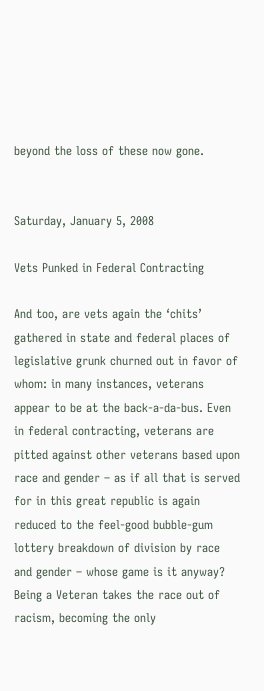beyond the loss of these now gone.


Saturday, January 5, 2008

Vets Punked in Federal Contracting

And too, are vets again the ‘chits’ gathered in state and federal places of legislative grunk churned out in favor of whom: in many instances, veterans appear to be at the back-a-da-bus. Even in federal contracting, veterans are pitted against other veterans based upon race and gender – as if all that is served for in this great republic is again reduced to the feel-good bubble-gum lottery breakdown of division by race and gender – whose game is it anyway? Being a Veteran takes the race out of racism, becoming the only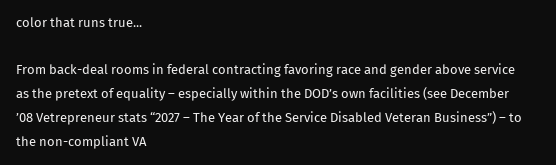color that runs true...

From back-deal rooms in federal contracting favoring race and gender above service as the pretext of equality – especially within the DOD’s own facilities (see December ’08 Vetrepreneur stats “2027 – The Year of the Service Disabled Veteran Business”) – to the non-compliant VA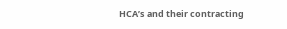HCA’s and their contracting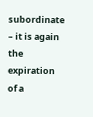subordinate – it is again the expiration of a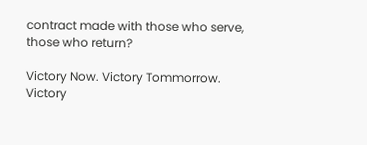contract made with those who serve, those who return?

Victory Now. Victory Tommorrow. Victory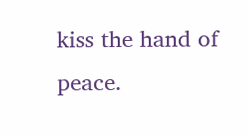kiss the hand of peace.